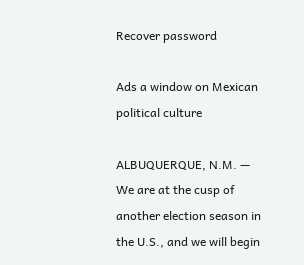Recover password

Ads a window on Mexican political culture

ALBUQUERQUE, N.M. — We are at the cusp of another election season in the U.S., and we will begin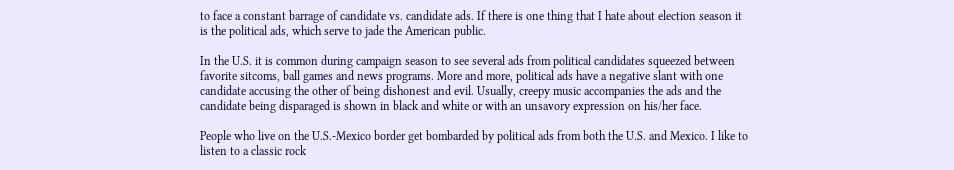to face a constant barrage of candidate vs. candidate ads. If there is one thing that I hate about election season it is the political ads, which serve to jade the American public.

In the U.S. it is common during campaign season to see several ads from political candidates squeezed between favorite sitcoms, ball games and news programs. More and more, political ads have a negative slant with one candidate accusing the other of being dishonest and evil. Usually, creepy music accompanies the ads and the candidate being disparaged is shown in black and white or with an unsavory expression on his/her face.

People who live on the U.S.-Mexico border get bombarded by political ads from both the U.S. and Mexico. I like to listen to a classic rock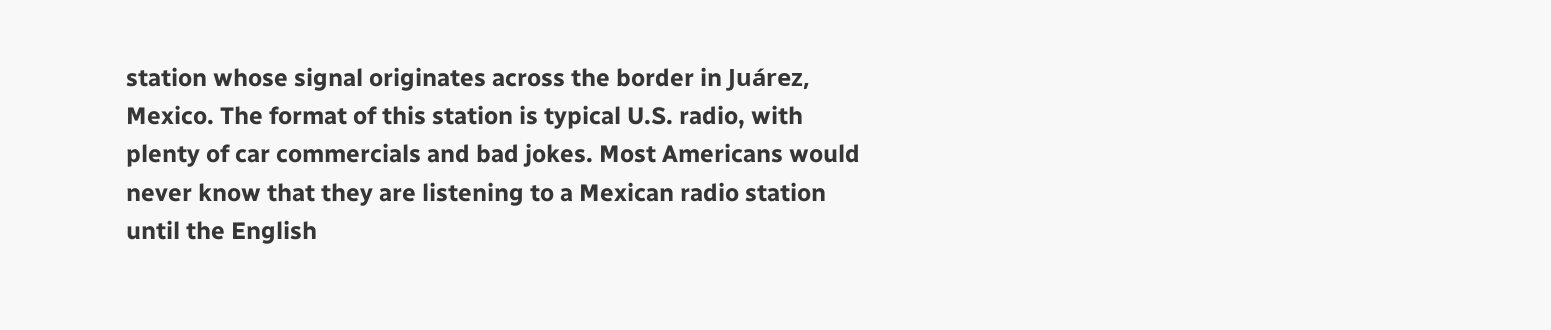station whose signal originates across the border in Juárez, Mexico. The format of this station is typical U.S. radio, with plenty of car commercials and bad jokes. Most Americans would never know that they are listening to a Mexican radio station until the English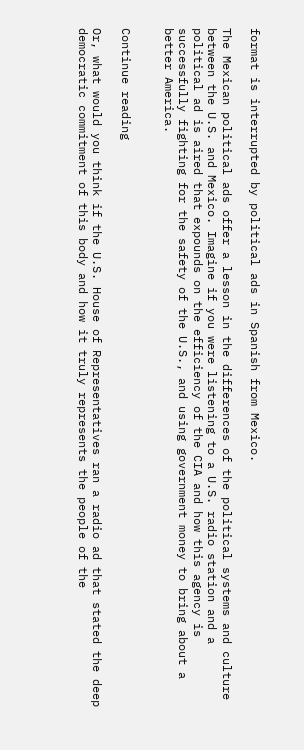format is interrupted by political ads in Spanish from Mexico.

The Mexican political ads offer a lesson in the differences of the political systems and culture between the U.S. and Mexico. Imagine if you were listening to a U.S. radio station and a political ad is aired that expounds on the efficiency of the CIA and how this agency is successfully fighting for the safety of the U.S., and using government money to bring about a better America.


Continue reading

Or, what would you think if the U.S. House of Representatives ran a radio ad that stated the deep democratic commitment of this body and how it truly represents the people of the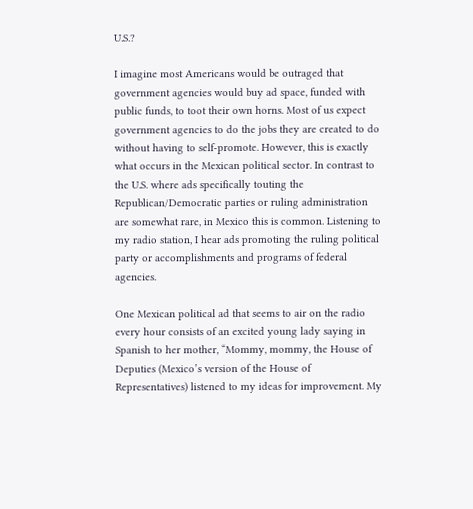U.S.?

I imagine most Americans would be outraged that government agencies would buy ad space, funded with public funds, to toot their own horns. Most of us expect government agencies to do the jobs they are created to do without having to self-promote. However, this is exactly what occurs in the Mexican political sector. In contrast to the U.S. where ads specifically touting the Republican/Democratic parties or ruling administration are somewhat rare, in Mexico this is common. Listening to my radio station, I hear ads promoting the ruling political party or accomplishments and programs of federal agencies.

One Mexican political ad that seems to air on the radio every hour consists of an excited young lady saying in Spanish to her mother, “Mommy, mommy, the House of Deputies (Mexico’s version of the House of Representatives) listened to my ideas for improvement. My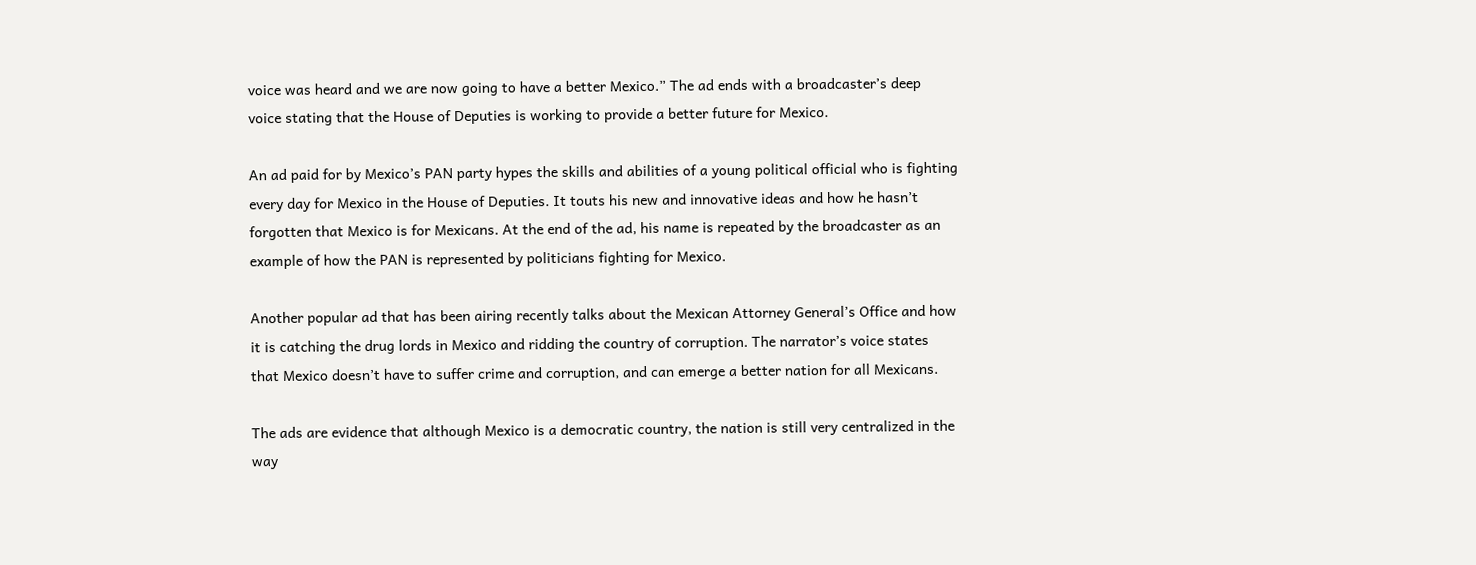voice was heard and we are now going to have a better Mexico.” The ad ends with a broadcaster’s deep voice stating that the House of Deputies is working to provide a better future for Mexico.

An ad paid for by Mexico’s PAN party hypes the skills and abilities of a young political official who is fighting every day for Mexico in the House of Deputies. It touts his new and innovative ideas and how he hasn’t forgotten that Mexico is for Mexicans. At the end of the ad, his name is repeated by the broadcaster as an example of how the PAN is represented by politicians fighting for Mexico.

Another popular ad that has been airing recently talks about the Mexican Attorney General’s Office and how it is catching the drug lords in Mexico and ridding the country of corruption. The narrator’s voice states that Mexico doesn’t have to suffer crime and corruption, and can emerge a better nation for all Mexicans.

The ads are evidence that although Mexico is a democratic country, the nation is still very centralized in the way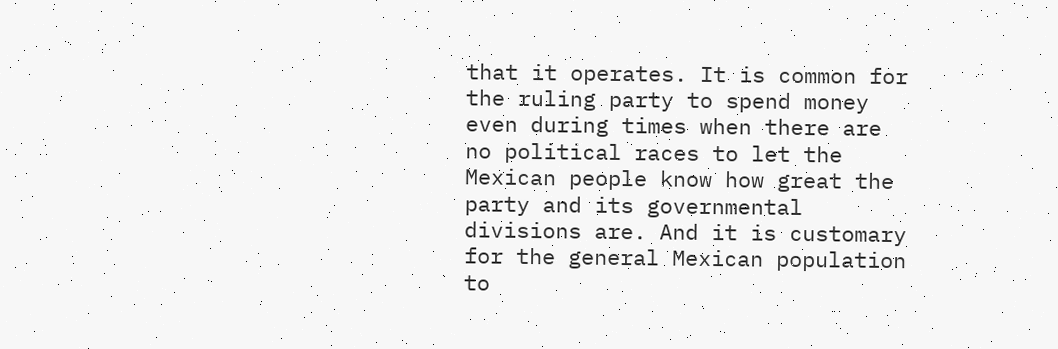that it operates. It is common for the ruling party to spend money even during times when there are no political races to let the Mexican people know how great the party and its governmental divisions are. And it is customary for the general Mexican population to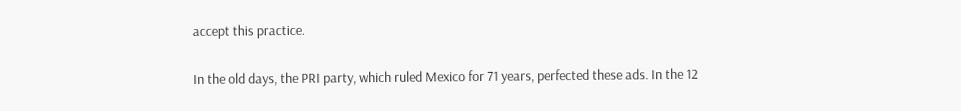accept this practice.

In the old days, the PRI party, which ruled Mexico for 71 years, perfected these ads. In the 12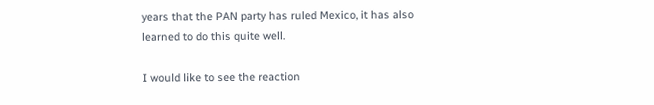years that the PAN party has ruled Mexico, it has also learned to do this quite well.

I would like to see the reaction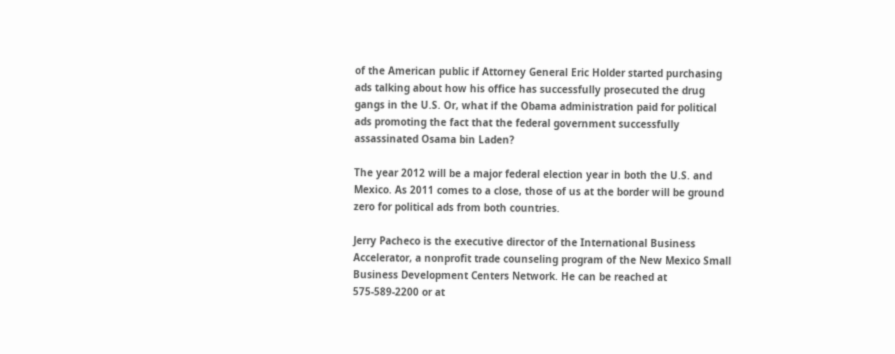of the American public if Attorney General Eric Holder started purchasing ads talking about how his office has successfully prosecuted the drug gangs in the U.S. Or, what if the Obama administration paid for political ads promoting the fact that the federal government successfully assassinated Osama bin Laden?

The year 2012 will be a major federal election year in both the U.S. and Mexico. As 2011 comes to a close, those of us at the border will be ground zero for political ads from both countries.

Jerry Pacheco is the executive director of the International Business Accelerator, a nonprofit trade counseling program of the New Mexico Small Business Development Centers Network. He can be reached at 575-589-2200 or at